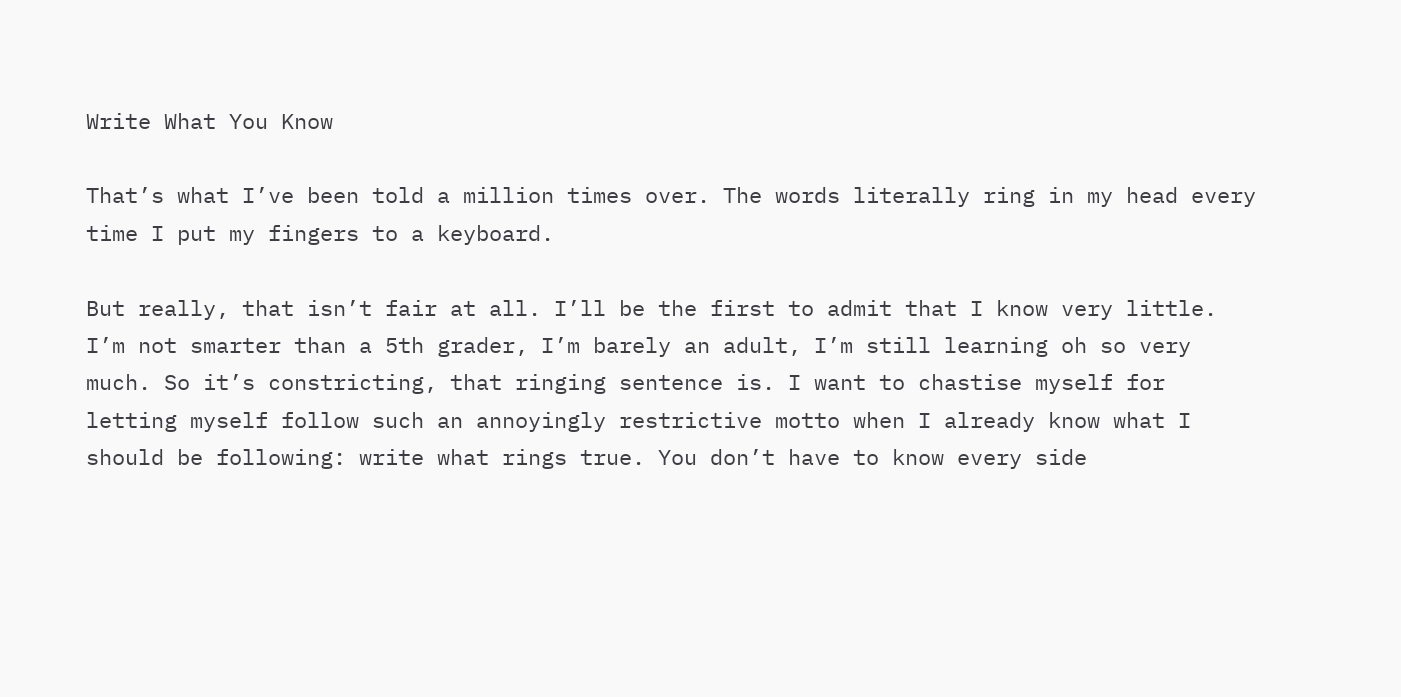Write What You Know

That’s what I’ve been told a million times over. The words literally ring in my head every time I put my fingers to a keyboard.

But really, that isn’t fair at all. I’ll be the first to admit that I know very little. I’m not smarter than a 5th grader, I’m barely an adult, I’m still learning oh so very much. So it’s constricting, that ringing sentence is. I want to chastise myself for letting myself follow such an annoyingly restrictive motto when I already know what I should be following: write what rings true. You don’t have to know every side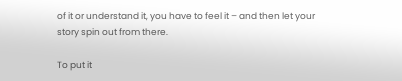of it or understand it, you have to feel it – and then let your story spin out from there.

To put it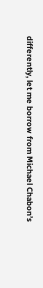differently, let me borrow from Michael Chabon’s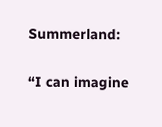Summerland:

“I can imagine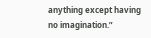anything except having no imagination.”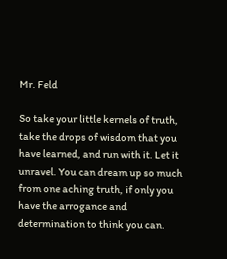Mr. Feld

So take your little kernels of truth, take the drops of wisdom that you have learned, and run with it. Let it unravel. You can dream up so much from one aching truth, if only you have the arrogance and determination to think you can.